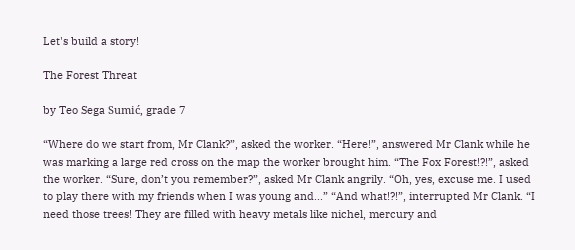Let's build a story!

The Forest Threat

by Teo Sega Sumić, grade 7

“Where do we start from, Mr Clank?”, asked the worker. “Here!”, answered Mr Clank while he was marking a large red cross on the map the worker brought him. “The Fox Forest!?!”, asked the worker. “Sure, don’t you remember?”, asked Mr Clank angrily. “Oh, yes, excuse me. I used to play there with my friends when I was young and...” “And what!?!”, interrupted Mr Clank. “I need those trees! They are filled with heavy metals like nichel, mercury and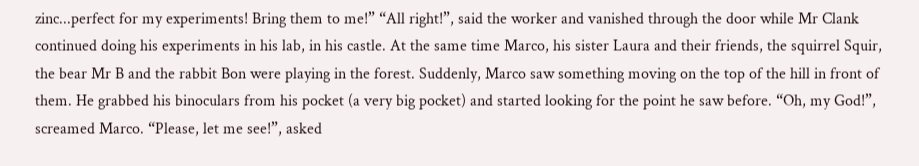zinc...perfect for my experiments! Bring them to me!” “All right!”, said the worker and vanished through the door while Mr Clank continued doing his experiments in his lab, in his castle. At the same time Marco, his sister Laura and their friends, the squirrel Squir, the bear Mr B and the rabbit Bon were playing in the forest. Suddenly, Marco saw something moving on the top of the hill in front of them. He grabbed his binoculars from his pocket (a very big pocket) and started looking for the point he saw before. “Oh, my God!”, screamed Marco. “Please, let me see!”, asked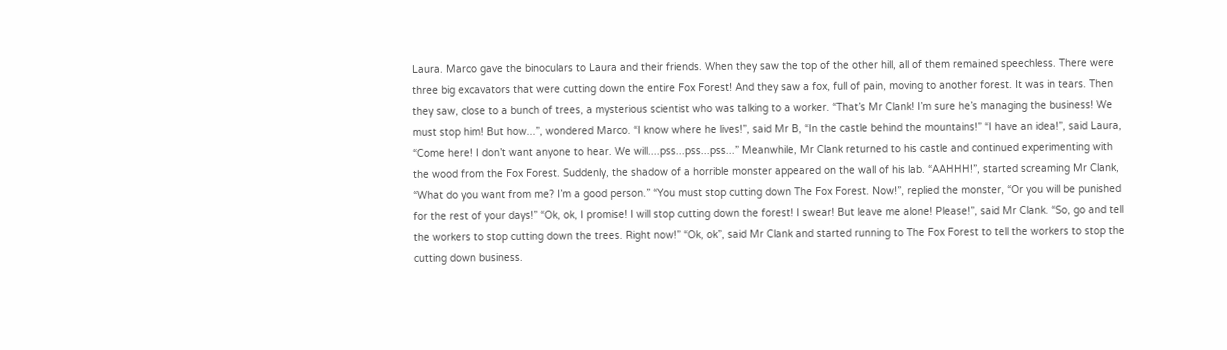Laura. Marco gave the binoculars to Laura and their friends. When they saw the top of the other hill, all of them remained speechless. There were three big excavators that were cutting down the entire Fox Forest! And they saw a fox, full of pain, moving to another forest. It was in tears. Then they saw, close to a bunch of trees, a mysterious scientist who was talking to a worker. “That’s Mr Clank! I’m sure he’s managing the business! We must stop him! But how...”, wondered Marco. “I know where he lives!”, said Mr B, “In the castle behind the mountains!” “I have an idea!”, said Laura, “Come here! I don’t want anyone to hear. We will....pss...pss...pss...” Meanwhile, Mr Clank returned to his castle and continued experimenting with the wood from the Fox Forest. Suddenly, the shadow of a horrible monster appeared on the wall of his lab. “AAHHH!”, started screaming Mr Clank, “What do you want from me? I’m a good person.” “You must stop cutting down The Fox Forest. Now!”, replied the monster, “Or you will be punished for the rest of your days!” “Ok, ok, I promise! I will stop cutting down the forest! I swear! But leave me alone! Please!”, said Mr Clank. “So, go and tell the workers to stop cutting down the trees. Right now!” “Ok, ok”, said Mr Clank and started running to The Fox Forest to tell the workers to stop the cutting down business.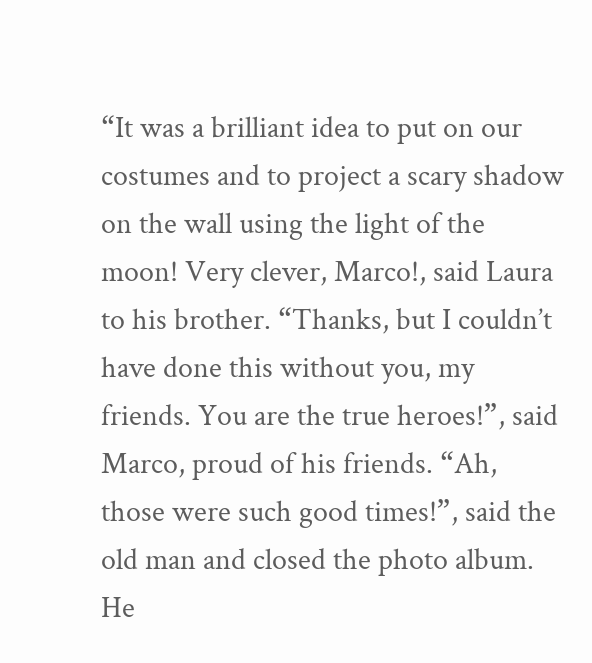“It was a brilliant idea to put on our costumes and to project a scary shadow on the wall using the light of the moon! Very clever, Marco!, said Laura to his brother. “Thanks, but I couldn’t have done this without you, my friends. You are the true heroes!”, said Marco, proud of his friends. “Ah, those were such good times!”, said the old man and closed the photo album. He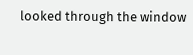looked through the window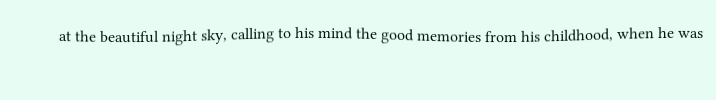at the beautiful night sky, calling to his mind the good memories from his childhood, when he was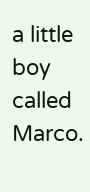a little boy called Marco.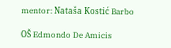mentor: Nataša Kostić Barbo

OŠ Edmondo De Amicis